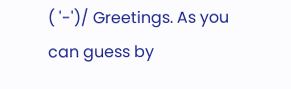( '-')/ Greetings. As you can guess by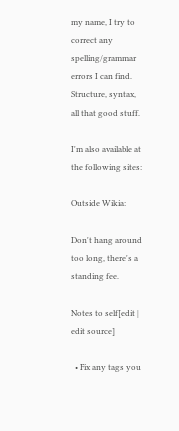my name, I try to correct any spelling/grammar errors I can find. Structure, syntax, all that good stuff.

I'm also available at the following sites:

Outside Wikia:

Don't hang around too long, there's a standing fee.

Notes to self[edit | edit source]

  • Fix any tags you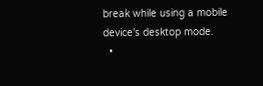break while using a mobile device's desktop mode.
  •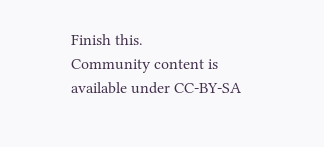Finish this.
Community content is available under CC-BY-SA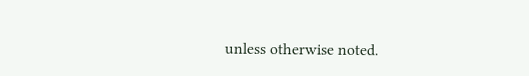unless otherwise noted.